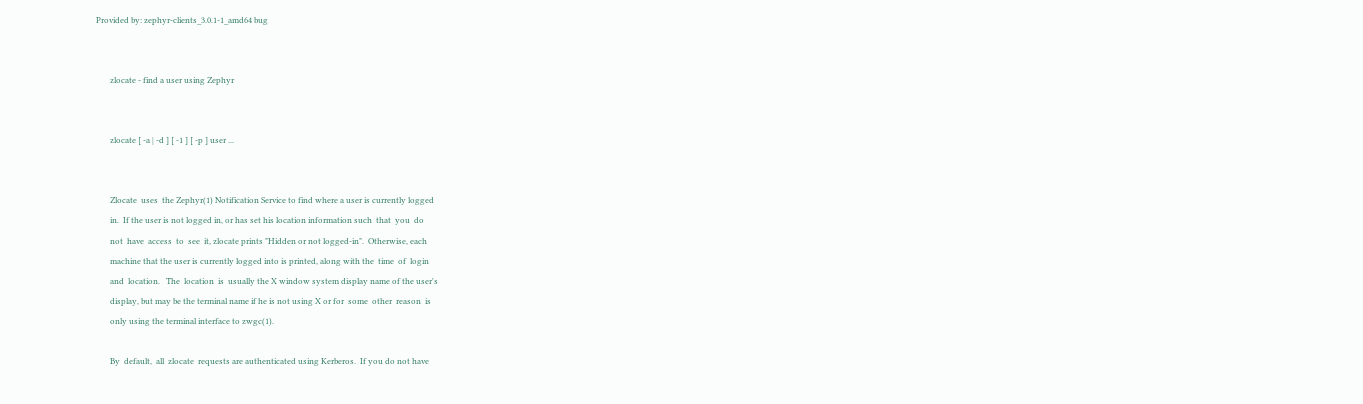Provided by: zephyr-clients_3.0.1-1_amd64 bug


       zlocate - find a user using Zephyr


       zlocate [ -a | -d ] [ -1 ] [ -p ] user ...


       Zlocate  uses  the Zephyr(1) Notification Service to find where a user is currently logged
       in.  If the user is not logged in, or has set his location information such  that  you  do
       not  have  access  to  see  it, zlocate prints "Hidden or not logged-in".  Otherwise, each
       machine that the user is currently logged into is printed, along with the  time  of  login
       and  location.   The  location  is  usually the X window system display name of the user's
       display, but may be the terminal name if he is not using X or for  some  other  reason  is
       only using the terminal interface to zwgc(1).

       By  default,  all  zlocate  requests are authenticated using Kerberos.  If you do not have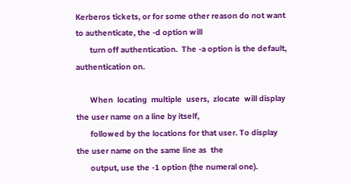Kerberos tickets, or for some other reason do not want to authenticate, the -d option will
       turn off authentication.  The -a option is the default, authentication on.

       When  locating  multiple  users,  zlocate  will display the user name on a line by itself,
       followed by the locations for that user. To display the user name on the same line as  the
       output, use the -1 option (the numeral one).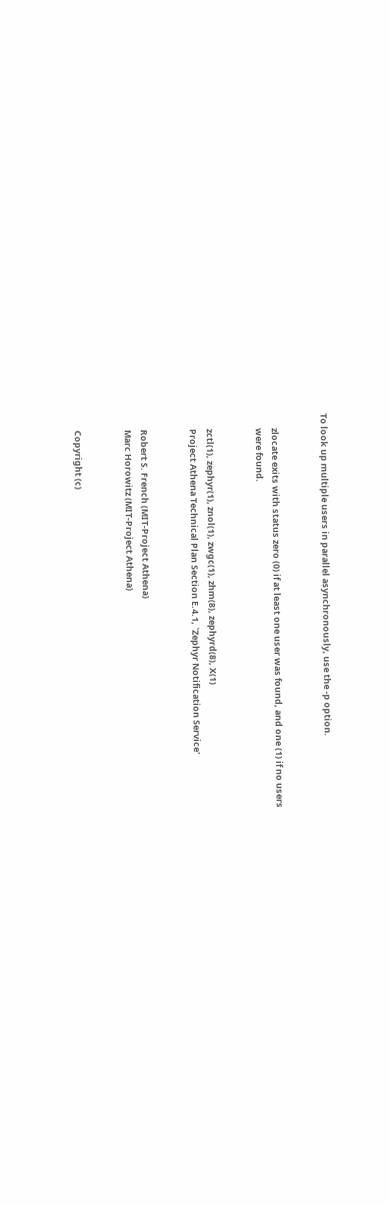To look up multiple users in parallel asynchronously, use the -p option.


       zlocate exits with status zero (0) if at least one user was found, and one (1) if no users
       were found.


       zctl(1), zephyr(1), znol(1), zwgc(1), zhm(8), zephyrd(8), X(1)
       Project Athena Technical Plan Section E.4.1, `Zephyr Notification Service'


       Robert S. French (MIT-Project Athena)
       Marc Horowitz (MIT-Project Athena)


       Copyright (c)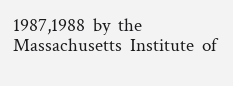1987,1988  by  the  Massachusetts  Institute  of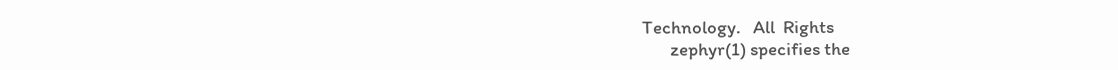Technology.   All  Rights
       zephyr(1) specifies the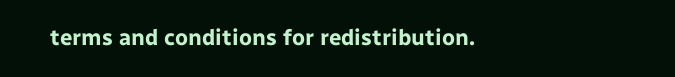terms and conditions for redistribution.